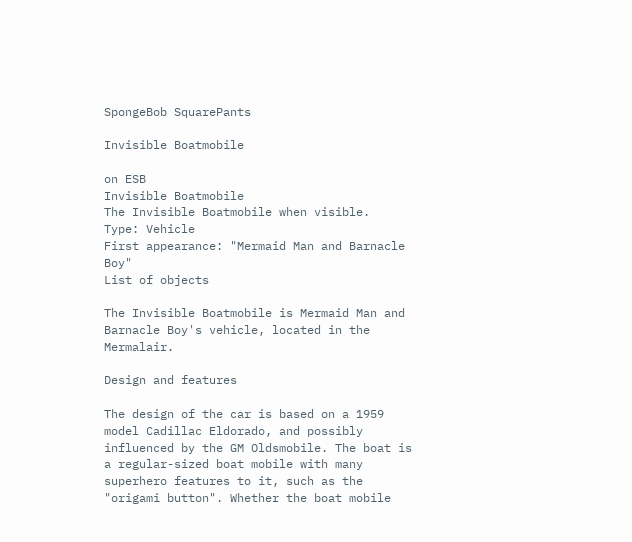SpongeBob SquarePants

Invisible Boatmobile

on ESB
Invisible Boatmobile
The Invisible Boatmobile when visible.
Type: Vehicle
First appearance: "Mermaid Man and Barnacle Boy"
List of objects

The Invisible Boatmobile is Mermaid Man and Barnacle Boy's vehicle, located in the Mermalair.

Design and features

The design of the car is based on a 1959 model Cadillac Eldorado, and possibly influenced by the GM Oldsmobile. The boat is a regular-sized boat mobile with many superhero features to it, such as the "origami button". Whether the boat mobile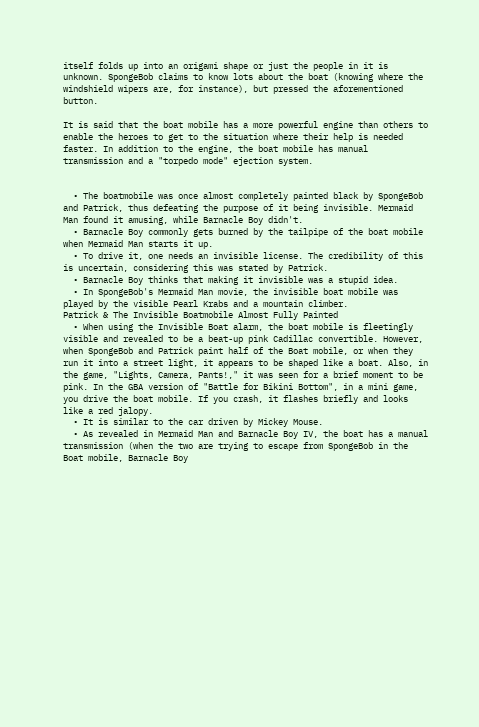itself folds up into an origami shape or just the people in it is unknown. SpongeBob claims to know lots about the boat (knowing where the windshield wipers are, for instance), but pressed the aforementioned button.

It is said that the boat mobile has a more powerful engine than others to enable the heroes to get to the situation where their help is needed faster. In addition to the engine, the boat mobile has manual transmission and a "torpedo mode" ejection system.


  • The boatmobile was once almost completely painted black by SpongeBob and Patrick, thus defeating the purpose of it being invisible. Mermaid Man found it amusing, while Barnacle Boy didn't.
  • Barnacle Boy commonly gets burned by the tailpipe of the boat mobile when Mermaid Man starts it up.
  • To drive it, one needs an invisible license. The credibility of this is uncertain, considering this was stated by Patrick.
  • Barnacle Boy thinks that making it invisible was a stupid idea.
  • In SpongeBob's Mermaid Man movie, the invisible boat mobile was played by the visible Pearl Krabs and a mountain climber.
Patrick & The Invisible Boatmobile Almost Fully Painted
  • When using the Invisible Boat alarm, the boat mobile is fleetingly visible and revealed to be a beat-up pink Cadillac convertible. However, when SpongeBob and Patrick paint half of the Boat mobile, or when they run it into a street light, it appears to be shaped like a boat. Also, in the game, "Lights, Camera, Pants!," it was seen for a brief moment to be pink. In the GBA version of "Battle for Bikini Bottom", in a mini game, you drive the boat mobile. If you crash, it flashes briefly and looks like a red jalopy.
  • It is similar to the car driven by Mickey Mouse.
  • As revealed in Mermaid Man and Barnacle Boy IV, the boat has a manual transmission (when the two are trying to escape from SpongeBob in the Boat mobile, Barnacle Boy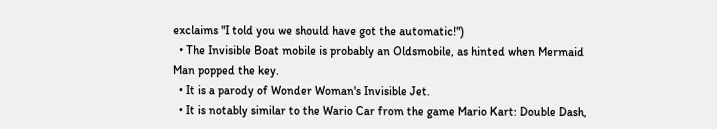exclaims "I told you we should have got the automatic!")
  • The Invisible Boat mobile is probably an Oldsmobile, as hinted when Mermaid Man popped the key.
  • It is a parody of Wonder Woman's Invisible Jet.
  • It is notably similar to the Wario Car from the game Mario Kart: Double Dash,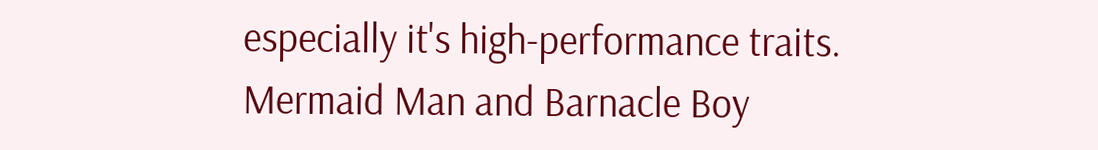especially it's high-performance traits.
Mermaid Man and Barnacle Boy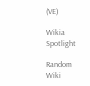(VE)

Wikia Spotlight

Random Wiki